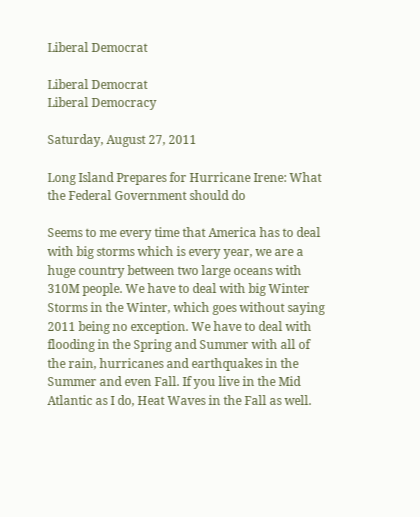Liberal Democrat

Liberal Democrat
Liberal Democracy

Saturday, August 27, 2011

Long Island Prepares for Hurricane Irene: What the Federal Government should do

Seems to me every time that America has to deal with big storms which is every year, we are a huge country between two large oceans with 310M people. We have to deal with big Winter Storms in the Winter, which goes without saying 2011 being no exception. We have to deal with flooding in the Spring and Summer with all of the rain, hurricanes and earthquakes in the Summer and even Fall. If you live in the Mid Atlantic as I do, Heat Waves in the Fall as well.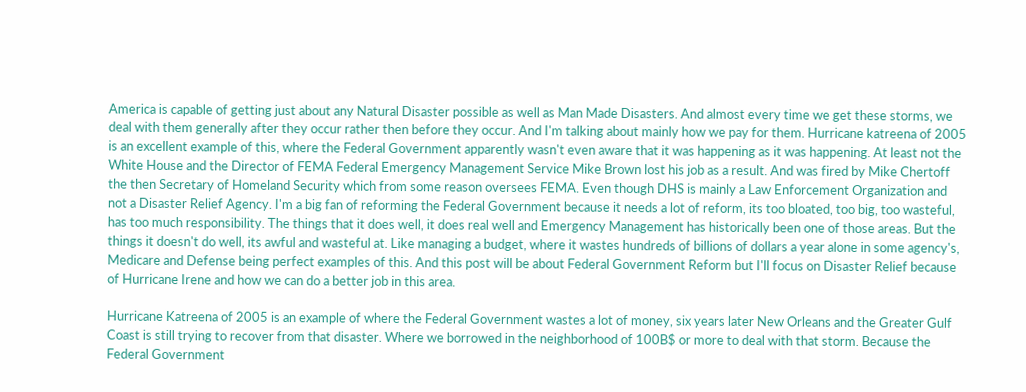America is capable of getting just about any Natural Disaster possible as well as Man Made Disasters. And almost every time we get these storms, we deal with them generally after they occur rather then before they occur. And I'm talking about mainly how we pay for them. Hurricane katreena of 2005 is an excellent example of this, where the Federal Government apparently wasn't even aware that it was happening as it was happening. At least not the White House and the Director of FEMA Federal Emergency Management Service Mike Brown lost his job as a result. And was fired by Mike Chertoff the then Secretary of Homeland Security which from some reason oversees FEMA. Even though DHS is mainly a Law Enforcement Organization and not a Disaster Relief Agency. I'm a big fan of reforming the Federal Government because it needs a lot of reform, its too bloated, too big, too wasteful, has too much responsibility. The things that it does well, it does real well and Emergency Management has historically been one of those areas. But the things it doesn't do well, its awful and wasteful at. Like managing a budget, where it wastes hundreds of billions of dollars a year alone in some agency's, Medicare and Defense being perfect examples of this. And this post will be about Federal Government Reform but I'll focus on Disaster Relief because of Hurricane Irene and how we can do a better job in this area.

Hurricane Katreena of 2005 is an example of where the Federal Government wastes a lot of money, six years later New Orleans and the Greater Gulf Coast is still trying to recover from that disaster. Where we borrowed in the neighborhood of 100B$ or more to deal with that storm. Because the Federal Government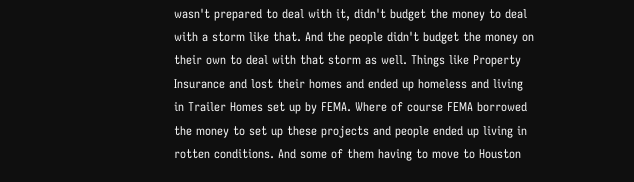wasn't prepared to deal with it, didn't budget the money to deal with a storm like that. And the people didn't budget the money on their own to deal with that storm as well. Things like Property Insurance and lost their homes and ended up homeless and living in Trailer Homes set up by FEMA. Where of course FEMA borrowed the money to set up these projects and people ended up living in rotten conditions. And some of them having to move to Houston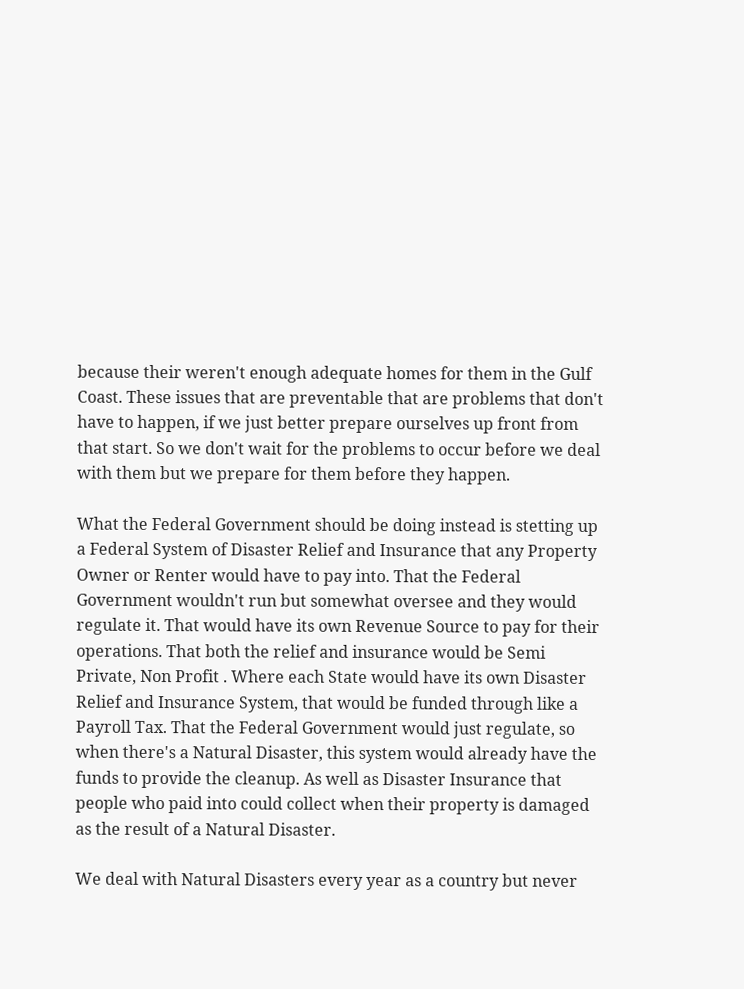because their weren't enough adequate homes for them in the Gulf Coast. These issues that are preventable that are problems that don't have to happen, if we just better prepare ourselves up front from that start. So we don't wait for the problems to occur before we deal with them but we prepare for them before they happen.

What the Federal Government should be doing instead is stetting up a Federal System of Disaster Relief and Insurance that any Property Owner or Renter would have to pay into. That the Federal Government wouldn't run but somewhat oversee and they would regulate it. That would have its own Revenue Source to pay for their operations. That both the relief and insurance would be Semi Private, Non Profit . Where each State would have its own Disaster Relief and Insurance System, that would be funded through like a Payroll Tax. That the Federal Government would just regulate, so when there's a Natural Disaster, this system would already have the funds to provide the cleanup. As well as Disaster Insurance that people who paid into could collect when their property is damaged as the result of a Natural Disaster.

We deal with Natural Disasters every year as a country but never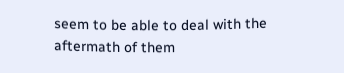seem to be able to deal with the aftermath of them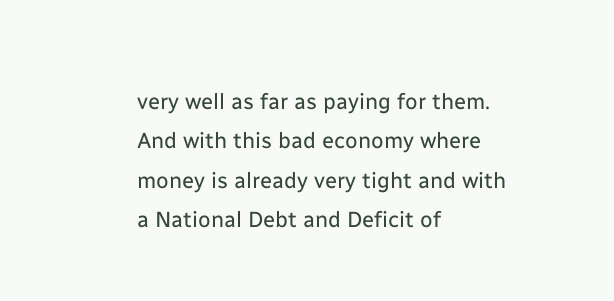very well as far as paying for them. And with this bad economy where money is already very tight and with a National Debt and Deficit of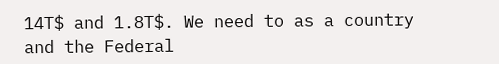14T$ and 1.8T$. We need to as a country and the Federal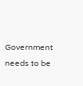Government needs to be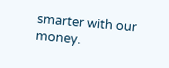smarter with our money.